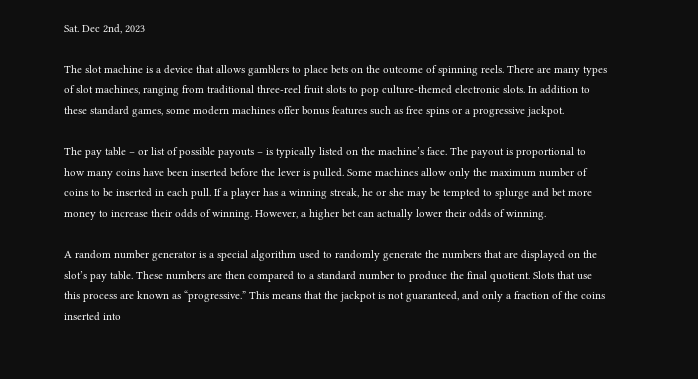Sat. Dec 2nd, 2023

The slot machine is a device that allows gamblers to place bets on the outcome of spinning reels. There are many types of slot machines, ranging from traditional three-reel fruit slots to pop culture-themed electronic slots. In addition to these standard games, some modern machines offer bonus features such as free spins or a progressive jackpot.

The pay table – or list of possible payouts – is typically listed on the machine’s face. The payout is proportional to how many coins have been inserted before the lever is pulled. Some machines allow only the maximum number of coins to be inserted in each pull. If a player has a winning streak, he or she may be tempted to splurge and bet more money to increase their odds of winning. However, a higher bet can actually lower their odds of winning.

A random number generator is a special algorithm used to randomly generate the numbers that are displayed on the slot’s pay table. These numbers are then compared to a standard number to produce the final quotient. Slots that use this process are known as “progressive.” This means that the jackpot is not guaranteed, and only a fraction of the coins inserted into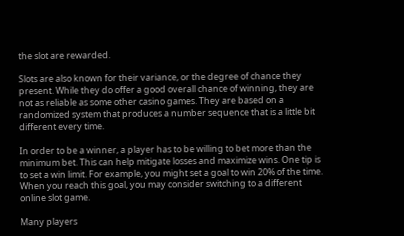the slot are rewarded.

Slots are also known for their variance, or the degree of chance they present. While they do offer a good overall chance of winning, they are not as reliable as some other casino games. They are based on a randomized system that produces a number sequence that is a little bit different every time.

In order to be a winner, a player has to be willing to bet more than the minimum bet. This can help mitigate losses and maximize wins. One tip is to set a win limit. For example, you might set a goal to win 20% of the time. When you reach this goal, you may consider switching to a different online slot game.

Many players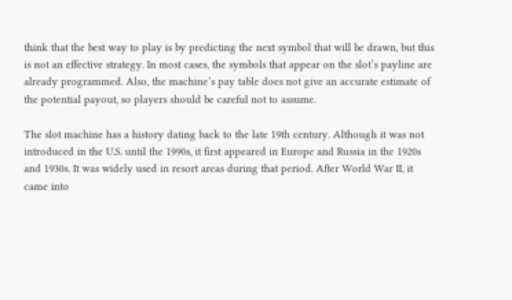think that the best way to play is by predicting the next symbol that will be drawn, but this is not an effective strategy. In most cases, the symbols that appear on the slot’s payline are already programmed. Also, the machine’s pay table does not give an accurate estimate of the potential payout, so players should be careful not to assume.

The slot machine has a history dating back to the late 19th century. Although it was not introduced in the U.S. until the 1990s, it first appeared in Europe and Russia in the 1920s and 1930s. It was widely used in resort areas during that period. After World War II, it came into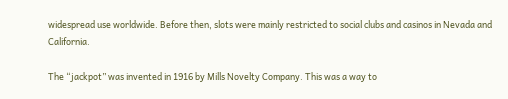widespread use worldwide. Before then, slots were mainly restricted to social clubs and casinos in Nevada and California.

The “jackpot” was invented in 1916 by Mills Novelty Company. This was a way to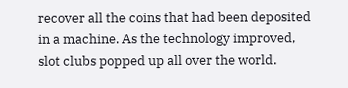recover all the coins that had been deposited in a machine. As the technology improved, slot clubs popped up all over the world.